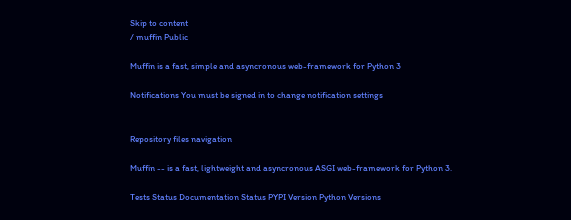Skip to content
/ muffin Public

Muffin is a fast, simple and asyncronous web-framework for Python 3

Notifications You must be signed in to change notification settings


Repository files navigation

Muffin -- is a fast, lightweight and asyncronous ASGI web-framework for Python 3.

Tests Status Documentation Status PYPI Version Python Versions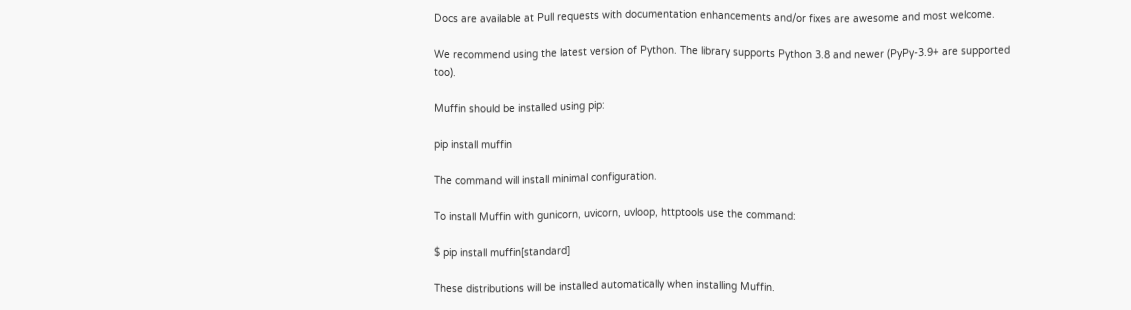Docs are available at Pull requests with documentation enhancements and/or fixes are awesome and most welcome.

We recommend using the latest version of Python. The library supports Python 3.8 and newer (PyPy-3.9+ are supported too).

Muffin should be installed using pip:

pip install muffin

The command will install minimal configuration.

To install Muffin with gunicorn, uvicorn, uvloop, httptools use the command:

$ pip install muffin[standard]

These distributions will be installed automatically when installing Muffin.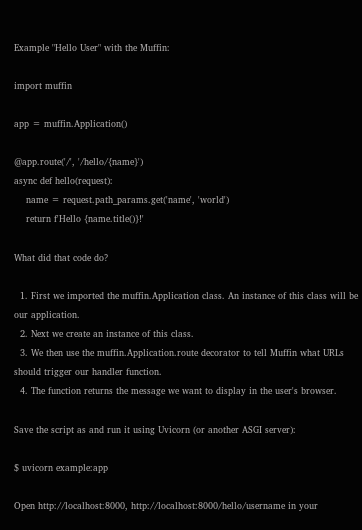Example "Hello User" with the Muffin:

import muffin

app = muffin.Application()

@app.route('/', '/hello/{name}')
async def hello(request):
    name = request.path_params.get('name', 'world')
    return f'Hello {name.title()}!'

What did that code do?

  1. First we imported the muffin.Application class. An instance of this class will be our application.
  2. Next we create an instance of this class.
  3. We then use the muffin.Application.route decorator to tell Muffin what URLs should trigger our handler function.
  4. The function returns the message we want to display in the user's browser.

Save the script as and run it using Uvicorn (or another ASGI server):

$ uvicorn example:app

Open http://localhost:8000, http://localhost:8000/hello/username in your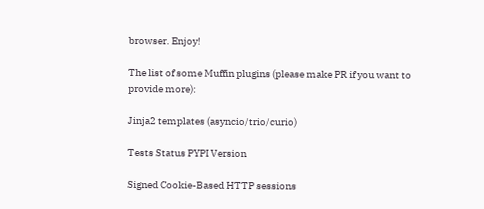browser. Enjoy!

The list of some Muffin plugins (please make PR if you want to provide more):

Jinja2 templates (asyncio/trio/curio)

Tests Status PYPI Version

Signed Cookie-Based HTTP sessions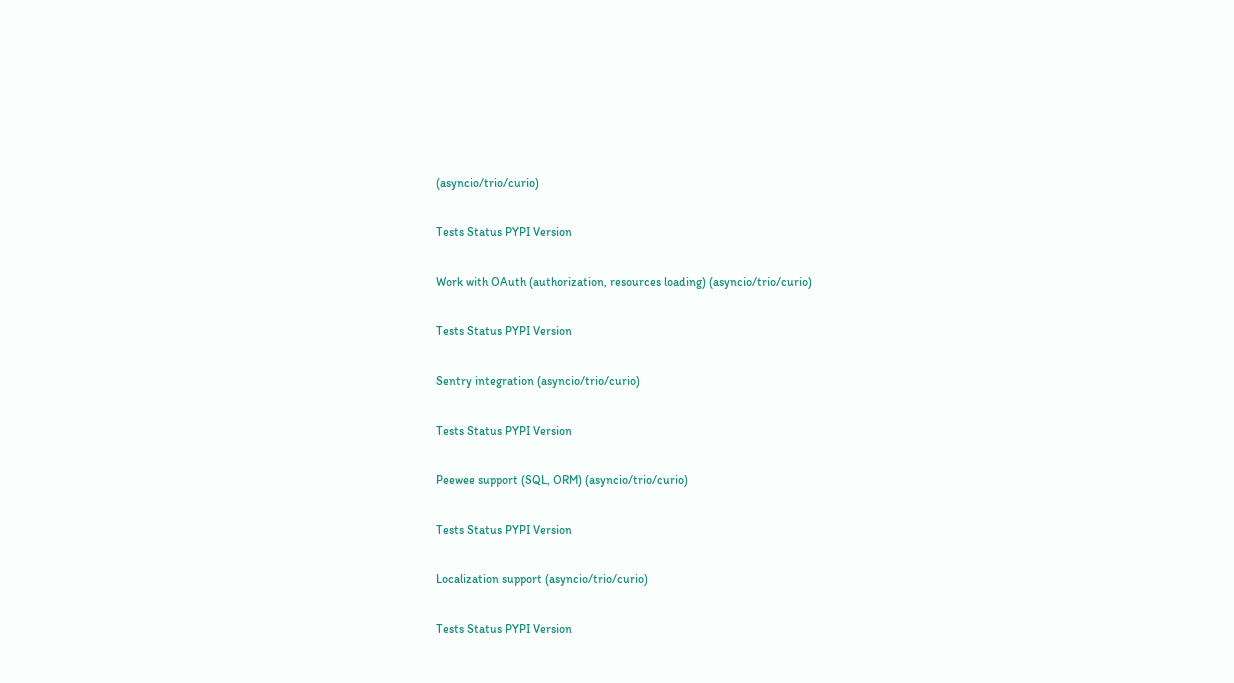(asyncio/trio/curio)

Tests Status PYPI Version

Work with OAuth (authorization, resources loading) (asyncio/trio/curio)

Tests Status PYPI Version

Sentry integration (asyncio/trio/curio)

Tests Status PYPI Version

Peewee support (SQL, ORM) (asyncio/trio/curio)

Tests Status PYPI Version

Localization support (asyncio/trio/curio)

Tests Status PYPI Version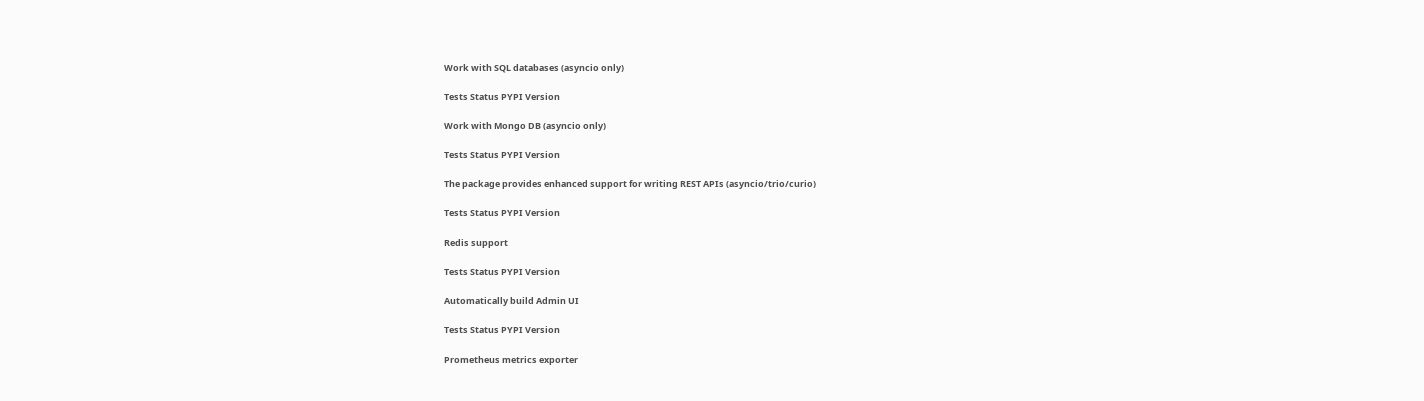Work with SQL databases (asyncio only)

Tests Status PYPI Version

Work with Mongo DB (asyncio only)

Tests Status PYPI Version

The package provides enhanced support for writing REST APIs (asyncio/trio/curio)

Tests Status PYPI Version

Redis support

Tests Status PYPI Version

Automatically build Admin UI

Tests Status PYPI Version

Prometheus metrics exporter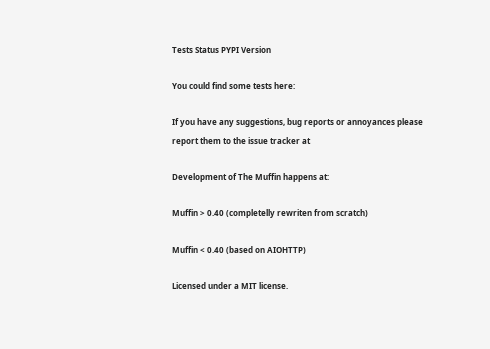Tests Status PYPI Version

You could find some tests here:

If you have any suggestions, bug reports or annoyances please report them to the issue tracker at

Development of The Muffin happens at:

Muffin > 0.40 (completelly rewriten from scratch)

Muffin < 0.40 (based on AIOHTTP)

Licensed under a MIT license.